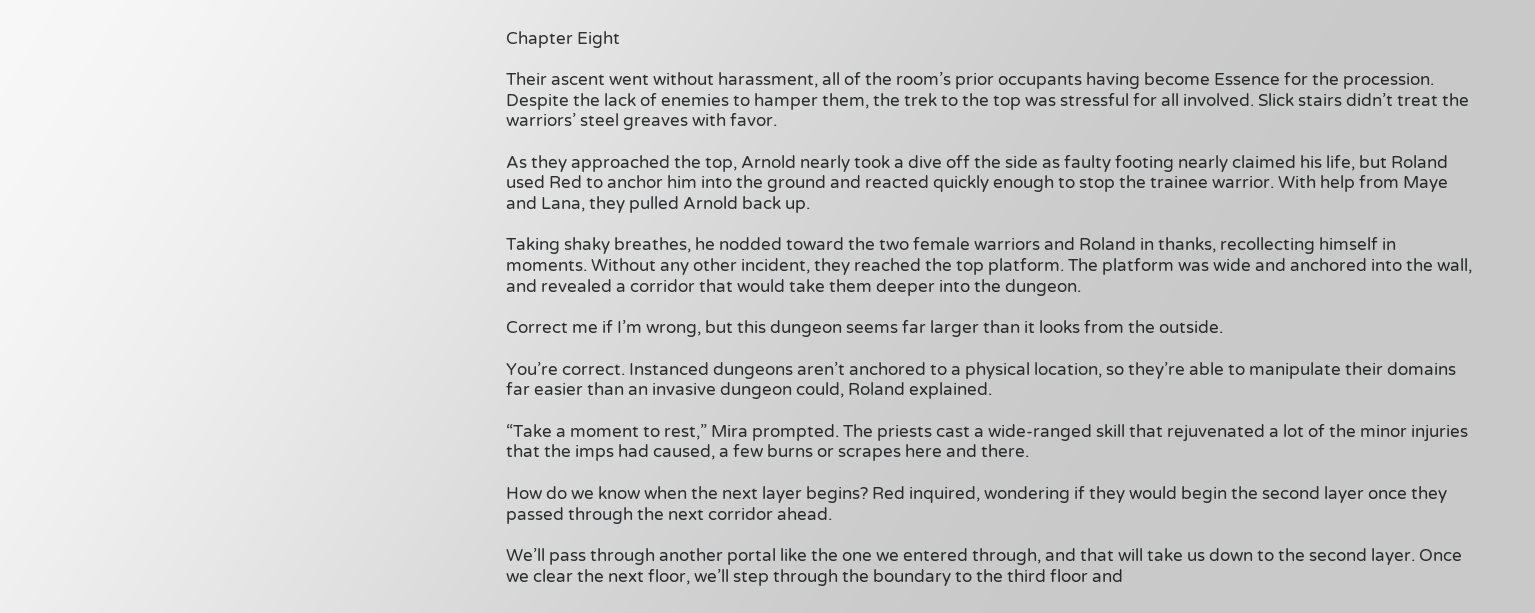Chapter Eight

Their ascent went without harassment, all of the room’s prior occupants having become Essence for the procession. Despite the lack of enemies to hamper them, the trek to the top was stressful for all involved. Slick stairs didn’t treat the warriors’ steel greaves with favor.

As they approached the top, Arnold nearly took a dive off the side as faulty footing nearly claimed his life, but Roland used Red to anchor him into the ground and reacted quickly enough to stop the trainee warrior. With help from Maye and Lana, they pulled Arnold back up.

Taking shaky breathes, he nodded toward the two female warriors and Roland in thanks, recollecting himself in moments. Without any other incident, they reached the top platform. The platform was wide and anchored into the wall, and revealed a corridor that would take them deeper into the dungeon.

Correct me if I’m wrong, but this dungeon seems far larger than it looks from the outside.

You’re correct. Instanced dungeons aren’t anchored to a physical location, so they’re able to manipulate their domains far easier than an invasive dungeon could, Roland explained.

“Take a moment to rest,” Mira prompted. The priests cast a wide-ranged skill that rejuvenated a lot of the minor injuries that the imps had caused, a few burns or scrapes here and there.

How do we know when the next layer begins? Red inquired, wondering if they would begin the second layer once they passed through the next corridor ahead.

We’ll pass through another portal like the one we entered through, and that will take us down to the second layer. Once we clear the next floor, we’ll step through the boundary to the third floor and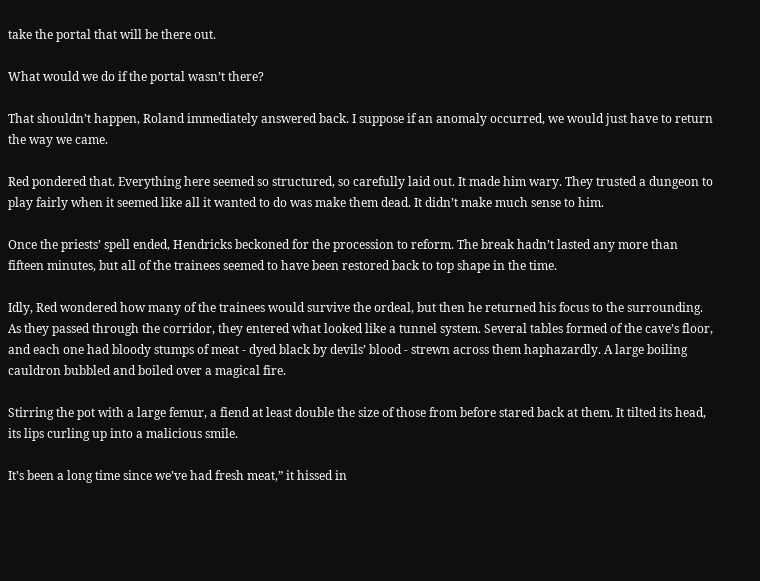take the portal that will be there out.

What would we do if the portal wasn’t there?

That shouldn’t happen, Roland immediately answered back. I suppose if an anomaly occurred, we would just have to return the way we came.

Red pondered that. Everything here seemed so structured, so carefully laid out. It made him wary. They trusted a dungeon to play fairly when it seemed like all it wanted to do was make them dead. It didn’t make much sense to him.

Once the priests’ spell ended, Hendricks beckoned for the procession to reform. The break hadn’t lasted any more than fifteen minutes, but all of the trainees seemed to have been restored back to top shape in the time.

Idly, Red wondered how many of the trainees would survive the ordeal, but then he returned his focus to the surrounding. As they passed through the corridor, they entered what looked like a tunnel system. Several tables formed of the cave’s floor, and each one had bloody stumps of meat - dyed black by devils’ blood - strewn across them haphazardly. A large boiling cauldron bubbled and boiled over a magical fire.

Stirring the pot with a large femur, a fiend at least double the size of those from before stared back at them. It tilted its head, its lips curling up into a malicious smile.

It’s been a long time since we’ve had fresh meat,” it hissed in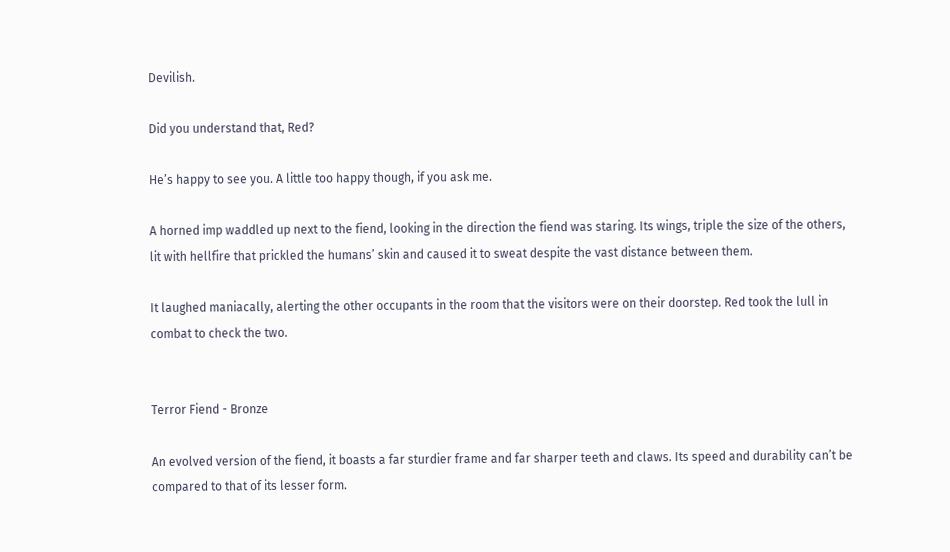Devilish.

Did you understand that, Red?

He’s happy to see you. A little too happy though, if you ask me.

A horned imp waddled up next to the fiend, looking in the direction the fiend was staring. Its wings, triple the size of the others, lit with hellfire that prickled the humans’ skin and caused it to sweat despite the vast distance between them.

It laughed maniacally, alerting the other occupants in the room that the visitors were on their doorstep. Red took the lull in combat to check the two.


Terror Fiend - Bronze

An evolved version of the fiend, it boasts a far sturdier frame and far sharper teeth and claws. Its speed and durability can’t be compared to that of its lesser form.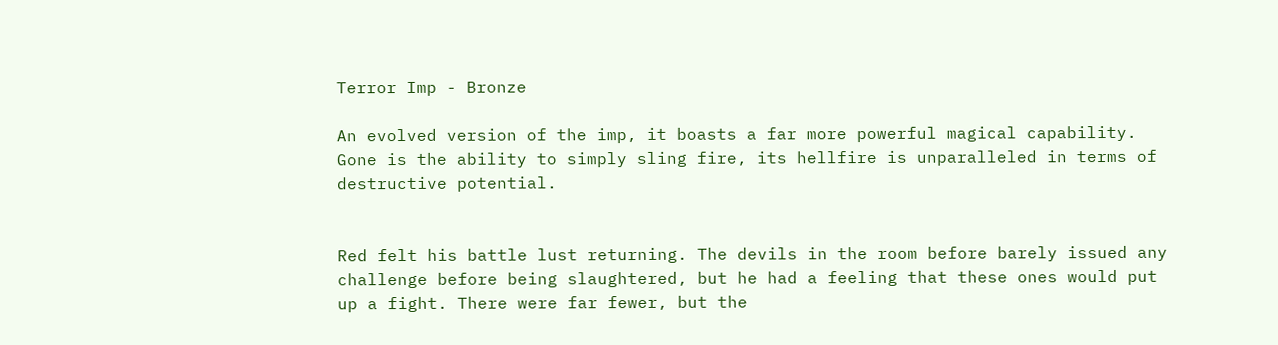Terror Imp - Bronze

An evolved version of the imp, it boasts a far more powerful magical capability. Gone is the ability to simply sling fire, its hellfire is unparalleled in terms of destructive potential.


Red felt his battle lust returning. The devils in the room before barely issued any challenge before being slaughtered, but he had a feeling that these ones would put up a fight. There were far fewer, but the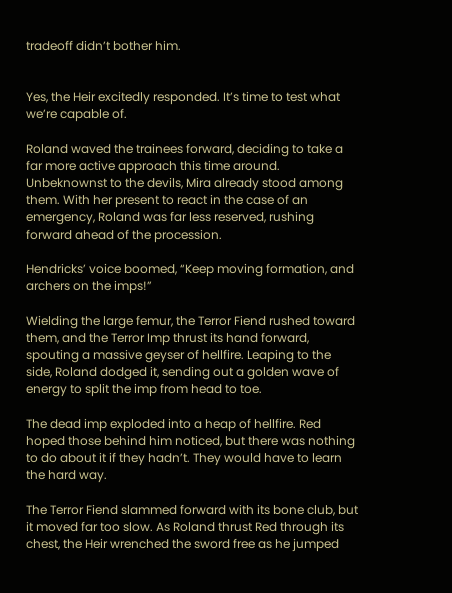tradeoff didn’t bother him.


Yes, the Heir excitedly responded. It’s time to test what we’re capable of.

Roland waved the trainees forward, deciding to take a far more active approach this time around. Unbeknownst to the devils, Mira already stood among them. With her present to react in the case of an emergency, Roland was far less reserved, rushing forward ahead of the procession.

Hendricks’ voice boomed, “Keep moving formation, and archers on the imps!”

Wielding the large femur, the Terror Fiend rushed toward them, and the Terror Imp thrust its hand forward, spouting a massive geyser of hellfire. Leaping to the side, Roland dodged it, sending out a golden wave of energy to split the imp from head to toe.

The dead imp exploded into a heap of hellfire. Red hoped those behind him noticed, but there was nothing to do about it if they hadn’t. They would have to learn the hard way.

The Terror Fiend slammed forward with its bone club, but it moved far too slow. As Roland thrust Red through its chest, the Heir wrenched the sword free as he jumped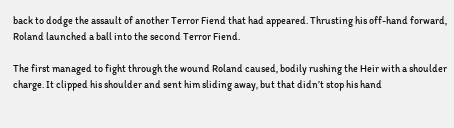back to dodge the assault of another Terror Fiend that had appeared. Thrusting his off-hand forward, Roland launched a ball into the second Terror Fiend.

The first managed to fight through the wound Roland caused, bodily rushing the Heir with a shoulder charge. It clipped his shoulder and sent him sliding away, but that didn’t stop his hand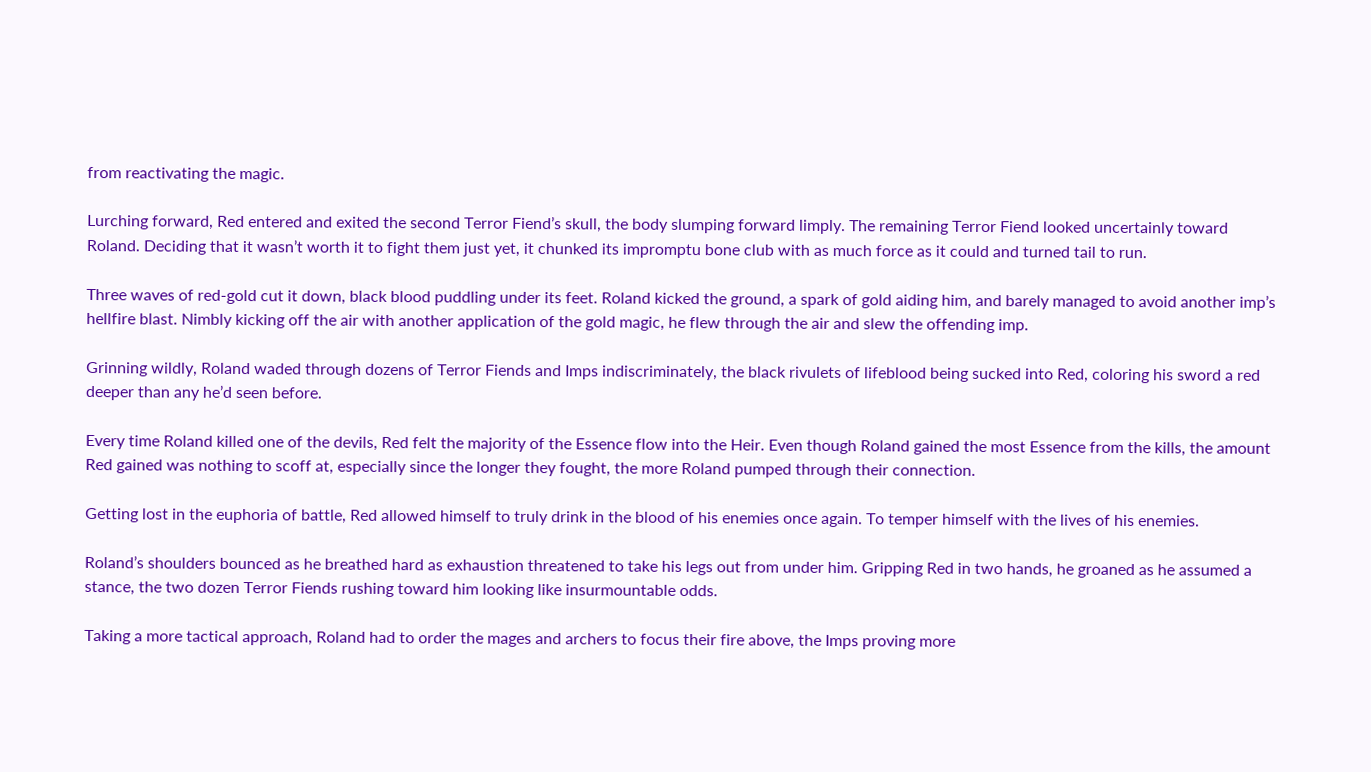from reactivating the magic.

Lurching forward, Red entered and exited the second Terror Fiend’s skull, the body slumping forward limply. The remaining Terror Fiend looked uncertainly toward Roland. Deciding that it wasn’t worth it to fight them just yet, it chunked its impromptu bone club with as much force as it could and turned tail to run.

Three waves of red-gold cut it down, black blood puddling under its feet. Roland kicked the ground, a spark of gold aiding him, and barely managed to avoid another imp’s hellfire blast. Nimbly kicking off the air with another application of the gold magic, he flew through the air and slew the offending imp.

Grinning wildly, Roland waded through dozens of Terror Fiends and Imps indiscriminately, the black rivulets of lifeblood being sucked into Red, coloring his sword a red deeper than any he’d seen before.

Every time Roland killed one of the devils, Red felt the majority of the Essence flow into the Heir. Even though Roland gained the most Essence from the kills, the amount Red gained was nothing to scoff at, especially since the longer they fought, the more Roland pumped through their connection.

Getting lost in the euphoria of battle, Red allowed himself to truly drink in the blood of his enemies once again. To temper himself with the lives of his enemies.

Roland’s shoulders bounced as he breathed hard as exhaustion threatened to take his legs out from under him. Gripping Red in two hands, he groaned as he assumed a stance, the two dozen Terror Fiends rushing toward him looking like insurmountable odds.

Taking a more tactical approach, Roland had to order the mages and archers to focus their fire above, the Imps proving more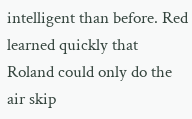intelligent than before. Red learned quickly that Roland could only do the air skip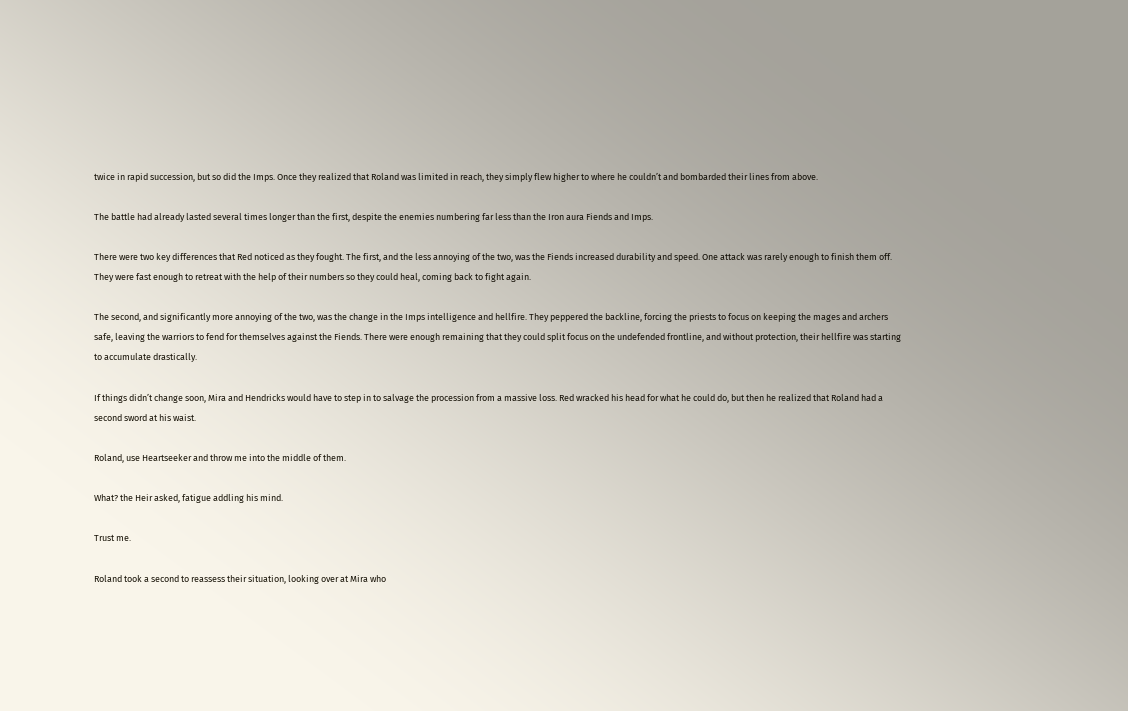twice in rapid succession, but so did the Imps. Once they realized that Roland was limited in reach, they simply flew higher to where he couldn’t and bombarded their lines from above.

The battle had already lasted several times longer than the first, despite the enemies numbering far less than the Iron aura Fiends and Imps.

There were two key differences that Red noticed as they fought. The first, and the less annoying of the two, was the Fiends increased durability and speed. One attack was rarely enough to finish them off. They were fast enough to retreat with the help of their numbers so they could heal, coming back to fight again.

The second, and significantly more annoying of the two, was the change in the Imps intelligence and hellfire. They peppered the backline, forcing the priests to focus on keeping the mages and archers safe, leaving the warriors to fend for themselves against the Fiends. There were enough remaining that they could split focus on the undefended frontline, and without protection, their hellfire was starting to accumulate drastically.

If things didn’t change soon, Mira and Hendricks would have to step in to salvage the procession from a massive loss. Red wracked his head for what he could do, but then he realized that Roland had a second sword at his waist.

Roland, use Heartseeker and throw me into the middle of them.

What? the Heir asked, fatigue addling his mind.

Trust me.

Roland took a second to reassess their situation, looking over at Mira who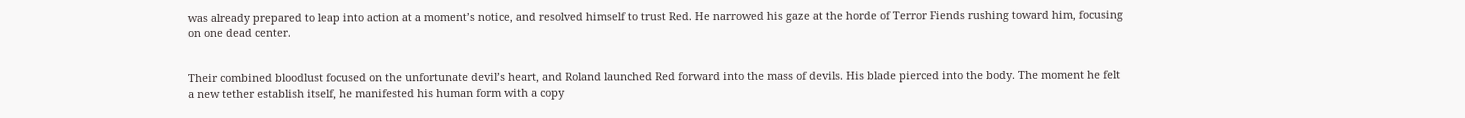was already prepared to leap into action at a moment’s notice, and resolved himself to trust Red. He narrowed his gaze at the horde of Terror Fiends rushing toward him, focusing on one dead center.


Their combined bloodlust focused on the unfortunate devil’s heart, and Roland launched Red forward into the mass of devils. His blade pierced into the body. The moment he felt a new tether establish itself, he manifested his human form with a copy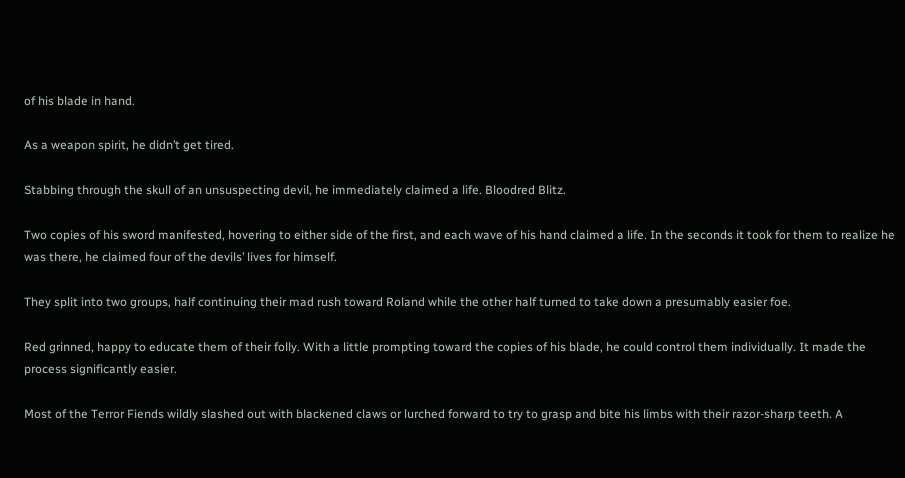of his blade in hand.

As a weapon spirit, he didn’t get tired.

Stabbing through the skull of an unsuspecting devil, he immediately claimed a life. Bloodred Blitz.

Two copies of his sword manifested, hovering to either side of the first, and each wave of his hand claimed a life. In the seconds it took for them to realize he was there, he claimed four of the devils’ lives for himself.

They split into two groups, half continuing their mad rush toward Roland while the other half turned to take down a presumably easier foe.

Red grinned, happy to educate them of their folly. With a little prompting toward the copies of his blade, he could control them individually. It made the process significantly easier.

Most of the Terror Fiends wildly slashed out with blackened claws or lurched forward to try to grasp and bite his limbs with their razor-sharp teeth. A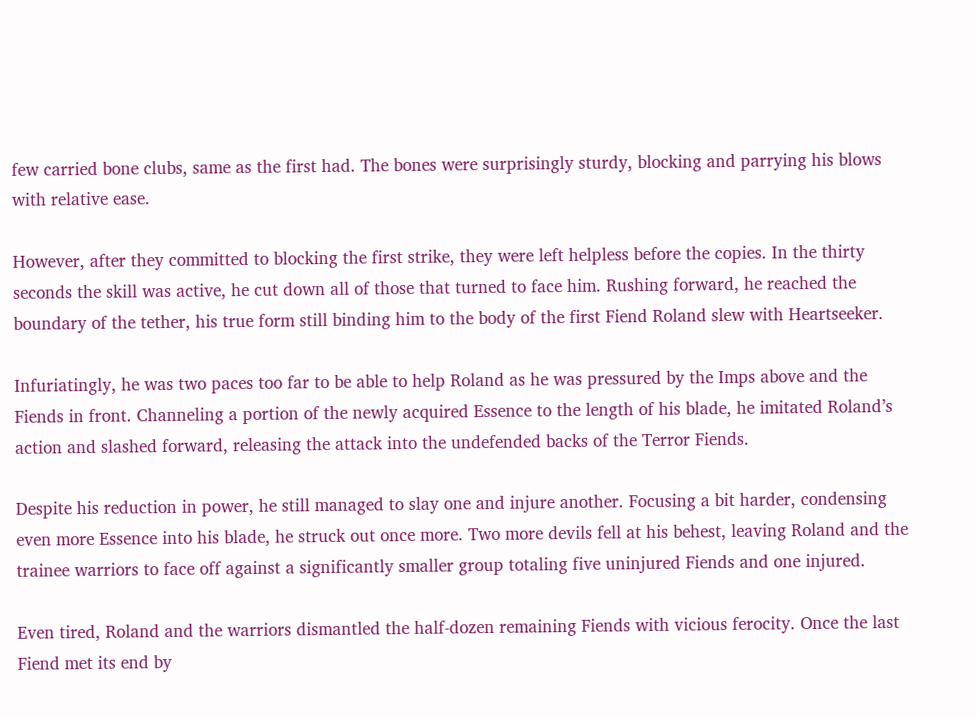few carried bone clubs, same as the first had. The bones were surprisingly sturdy, blocking and parrying his blows with relative ease.

However, after they committed to blocking the first strike, they were left helpless before the copies. In the thirty seconds the skill was active, he cut down all of those that turned to face him. Rushing forward, he reached the boundary of the tether, his true form still binding him to the body of the first Fiend Roland slew with Heartseeker.

Infuriatingly, he was two paces too far to be able to help Roland as he was pressured by the Imps above and the Fiends in front. Channeling a portion of the newly acquired Essence to the length of his blade, he imitated Roland’s action and slashed forward, releasing the attack into the undefended backs of the Terror Fiends.

Despite his reduction in power, he still managed to slay one and injure another. Focusing a bit harder, condensing even more Essence into his blade, he struck out once more. Two more devils fell at his behest, leaving Roland and the trainee warriors to face off against a significantly smaller group totaling five uninjured Fiends and one injured.

Even tired, Roland and the warriors dismantled the half-dozen remaining Fiends with vicious ferocity. Once the last Fiend met its end by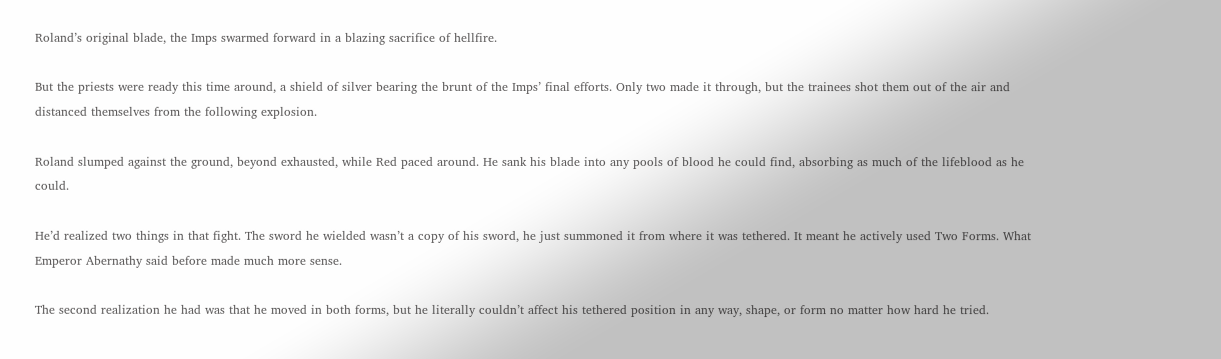Roland’s original blade, the Imps swarmed forward in a blazing sacrifice of hellfire.

But the priests were ready this time around, a shield of silver bearing the brunt of the Imps’ final efforts. Only two made it through, but the trainees shot them out of the air and distanced themselves from the following explosion.

Roland slumped against the ground, beyond exhausted, while Red paced around. He sank his blade into any pools of blood he could find, absorbing as much of the lifeblood as he could.

He’d realized two things in that fight. The sword he wielded wasn’t a copy of his sword, he just summoned it from where it was tethered. It meant he actively used Two Forms. What Emperor Abernathy said before made much more sense.

The second realization he had was that he moved in both forms, but he literally couldn’t affect his tethered position in any way, shape, or form no matter how hard he tried.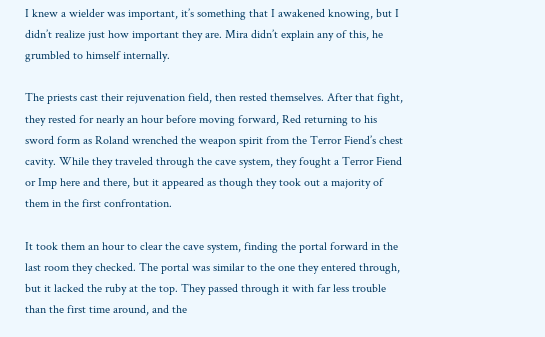I knew a wielder was important, it’s something that I awakened knowing, but I didn’t realize just how important they are. Mira didn’t explain any of this, he grumbled to himself internally.

The priests cast their rejuvenation field, then rested themselves. After that fight, they rested for nearly an hour before moving forward, Red returning to his sword form as Roland wrenched the weapon spirit from the Terror Fiend’s chest cavity. While they traveled through the cave system, they fought a Terror Fiend or Imp here and there, but it appeared as though they took out a majority of them in the first confrontation.

It took them an hour to clear the cave system, finding the portal forward in the last room they checked. The portal was similar to the one they entered through, but it lacked the ruby at the top. They passed through it with far less trouble than the first time around, and the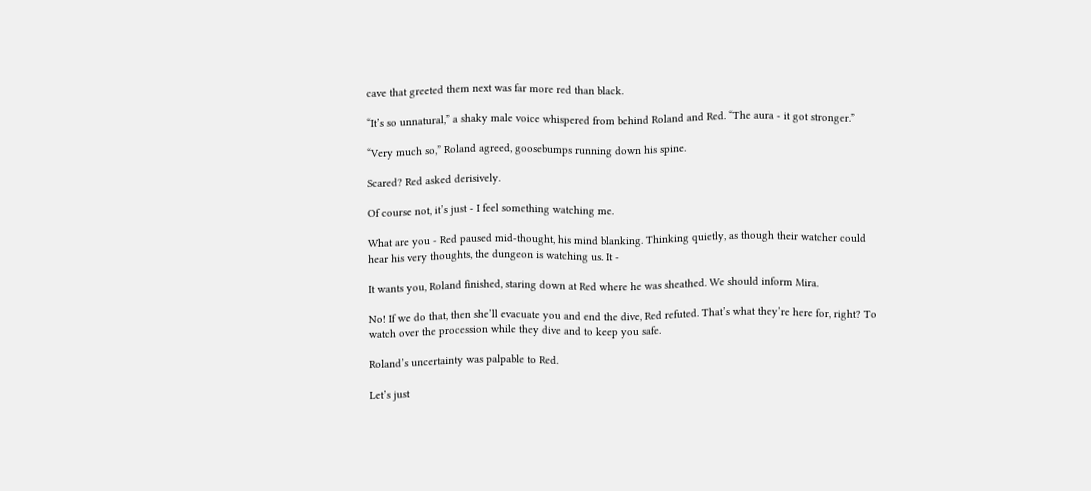cave that greeted them next was far more red than black.

“It’s so unnatural,” a shaky male voice whispered from behind Roland and Red. “The aura - it got stronger.”

“Very much so,” Roland agreed, goosebumps running down his spine.

Scared? Red asked derisively.

Of course not, it’s just - I feel something watching me.

What are you - Red paused mid-thought, his mind blanking. Thinking quietly, as though their watcher could hear his very thoughts, the dungeon is watching us. It -

It wants you, Roland finished, staring down at Red where he was sheathed. We should inform Mira.

No! If we do that, then she’ll evacuate you and end the dive, Red refuted. That’s what they’re here for, right? To watch over the procession while they dive and to keep you safe.

Roland’s uncertainty was palpable to Red.

Let’s just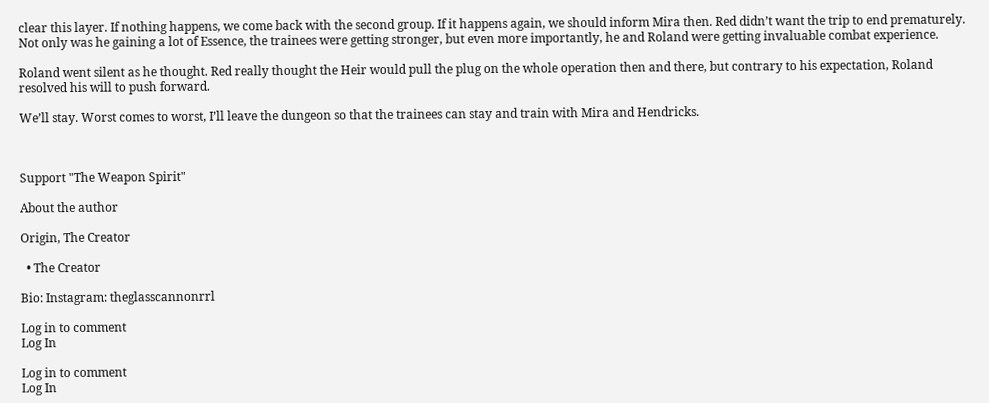clear this layer. If nothing happens, we come back with the second group. If it happens again, we should inform Mira then. Red didn’t want the trip to end prematurely. Not only was he gaining a lot of Essence, the trainees were getting stronger, but even more importantly, he and Roland were getting invaluable combat experience.

Roland went silent as he thought. Red really thought the Heir would pull the plug on the whole operation then and there, but contrary to his expectation, Roland resolved his will to push forward.

We’ll stay. Worst comes to worst, I’ll leave the dungeon so that the trainees can stay and train with Mira and Hendricks.



Support "The Weapon Spirit"

About the author

Origin, The Creator

  • The Creator

Bio: Instagram: theglasscannonrrl

Log in to comment
Log In

Log in to comment
Log In